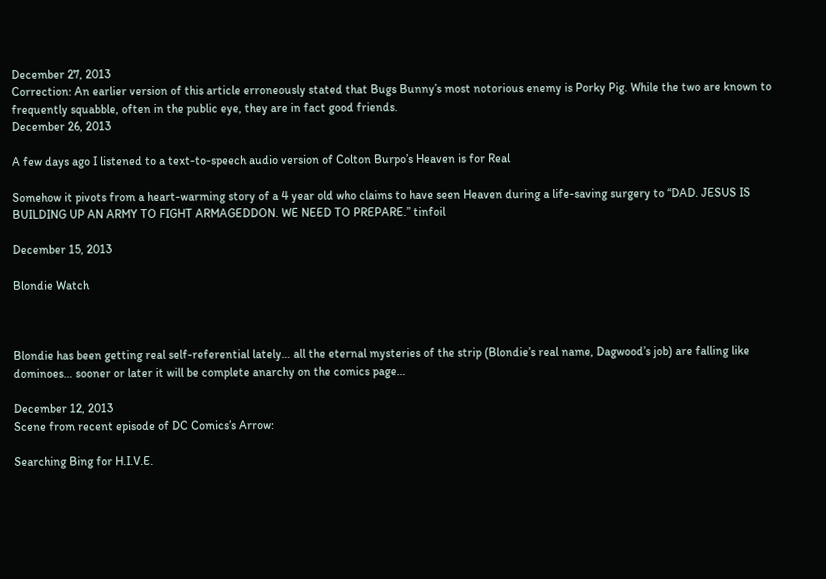December 27, 2013
Correction: An earlier version of this article erroneously stated that Bugs Bunny’s most notorious enemy is Porky Pig. While the two are known to frequently squabble, often in the public eye, they are in fact good friends.
December 26, 2013

A few days ago I listened to a text-to-speech audio version of Colton Burpo’s Heaven is for Real

Somehow it pivots from a heart-warming story of a 4 year old who claims to have seen Heaven during a life-saving surgery to “DAD. JESUS IS BUILDING UP AN ARMY TO FIGHT ARMAGEDDON. WE NEED TO PREPARE.” tinfoil

December 15, 2013

Blondie Watch



Blondie has been getting real self-referential lately… all the eternal mysteries of the strip (Blondie’s real name, Dagwood’s job) are falling like dominoes… sooner or later it will be complete anarchy on the comics page…

December 12, 2013
Scene from recent episode of DC Comics’s Arrow:

Searching Bing for H.I.V.E.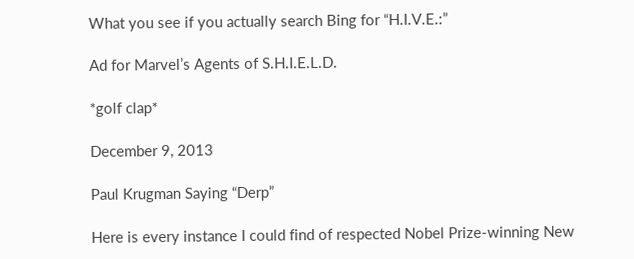What you see if you actually search Bing for “H.I.V.E.:”

Ad for Marvel’s Agents of S.H.I.E.L.D.

*golf clap*

December 9, 2013

Paul Krugman Saying “Derp”

Here is every instance I could find of respected Nobel Prize-winning New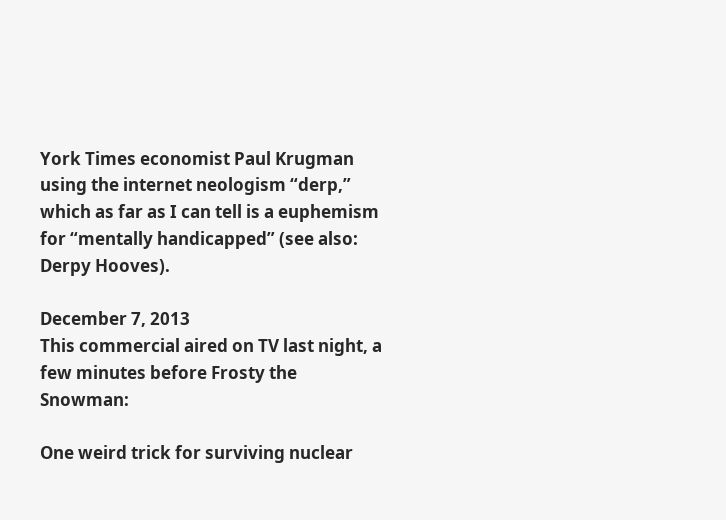York Times economist Paul Krugman using the internet neologism “derp,” which as far as I can tell is a euphemism for “mentally handicapped” (see also: Derpy Hooves).

December 7, 2013
This commercial aired on TV last night, a few minutes before Frosty the Snowman:

One weird trick for surviving nuclear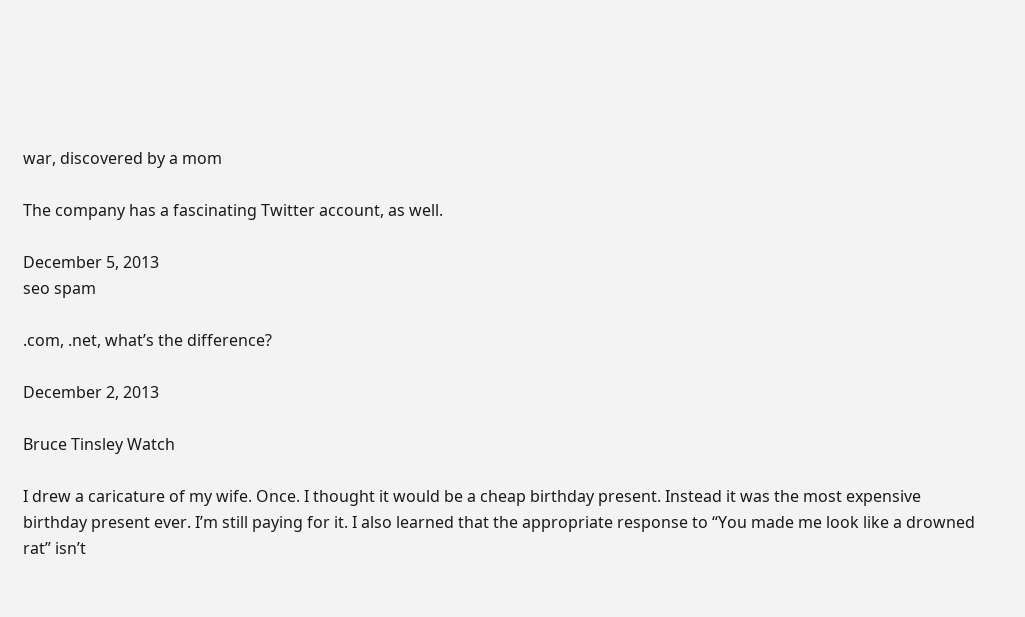war, discovered by a mom

The company has a fascinating Twitter account, as well.

December 5, 2013
seo spam

.com, .net, what’s the difference?

December 2, 2013

Bruce Tinsley Watch

I drew a caricature of my wife. Once. I thought it would be a cheap birthday present. Instead it was the most expensive birthday present ever. I’m still paying for it. I also learned that the appropriate response to “You made me look like a drowned rat” isn’t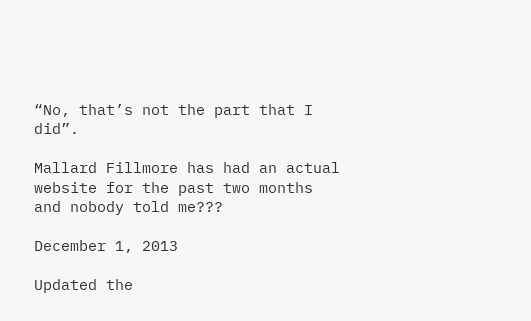“No, that’s not the part that I did”.

Mallard Fillmore has had an actual website for the past two months and nobody told me???

December 1, 2013

Updated the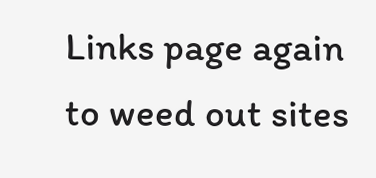Links page again to weed out sites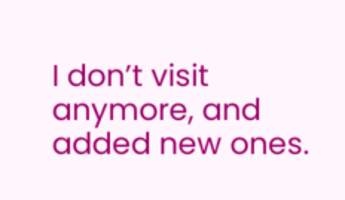I don’t visit anymore, and added new ones.